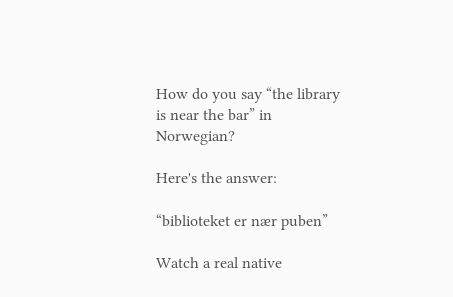How do you say “the library is near the bar” in Norwegian?

Here's the answer:

“biblioteket er nær puben”

Watch a real native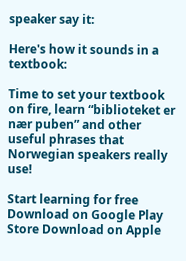speaker say it:

Here's how it sounds in a textbook:

Time to set your textbook on fire, learn “biblioteket er nær puben” and other useful phrases that Norwegian speakers really use!

Start learning for free Download on Google Play Store Download on Apple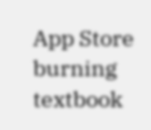App Store
burning textbook